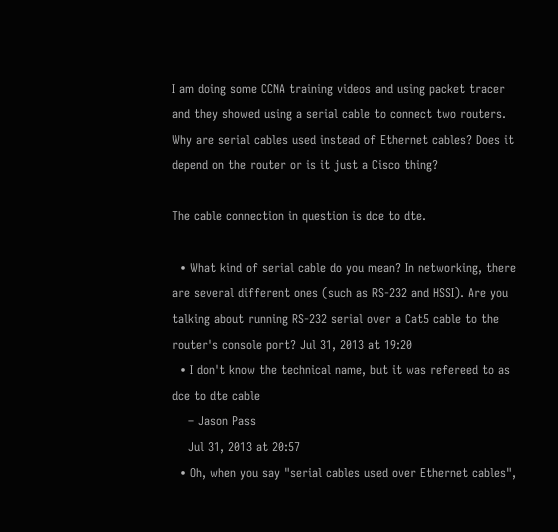I am doing some CCNA training videos and using packet tracer and they showed using a serial cable to connect two routers. Why are serial cables used instead of Ethernet cables? Does it depend on the router or is it just a Cisco thing?

The cable connection in question is dce to dte.

  • What kind of serial cable do you mean? In networking, there are several different ones (such as RS-232 and HSSI). Are you talking about running RS-232 serial over a Cat5 cable to the router's console port? Jul 31, 2013 at 19:20
  • I don't know the technical name, but it was refereed to as dce to dte cable
    – Jason Pass
    Jul 31, 2013 at 20:57
  • Oh, when you say "serial cables used over Ethernet cables",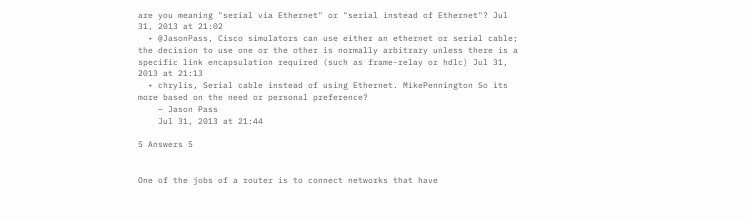are you meaning "serial via Ethernet" or "serial instead of Ethernet"? Jul 31, 2013 at 21:02
  • @JasonPass, Cisco simulators can use either an ethernet or serial cable; the decision to use one or the other is normally arbitrary unless there is a specific link encapsulation required (such as frame-relay or hdlc) Jul 31, 2013 at 21:13
  • chrylis, Serial cable instead of using Ethernet. MikePennington So its more based on the need or personal preference?
    – Jason Pass
    Jul 31, 2013 at 21:44

5 Answers 5


One of the jobs of a router is to connect networks that have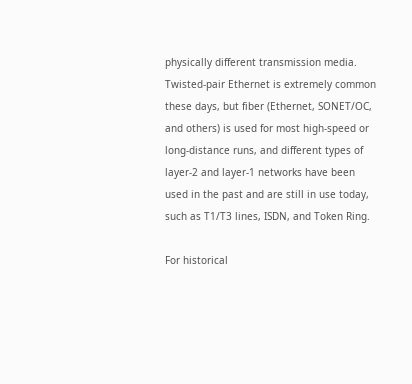physically different transmission media. Twisted-pair Ethernet is extremely common these days, but fiber (Ethernet, SONET/OC, and others) is used for most high-speed or long-distance runs, and different types of layer-2 and layer-1 networks have been used in the past and are still in use today, such as T1/T3 lines, ISDN, and Token Ring.

For historical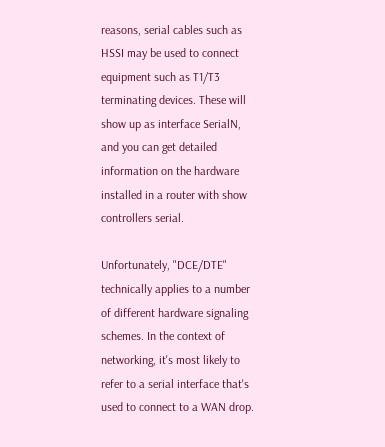reasons, serial cables such as HSSI may be used to connect equipment such as T1/T3 terminating devices. These will show up as interface SerialN, and you can get detailed information on the hardware installed in a router with show controllers serial.

Unfortunately, "DCE/DTE" technically applies to a number of different hardware signaling schemes. In the context of networking, it's most likely to refer to a serial interface that's used to connect to a WAN drop.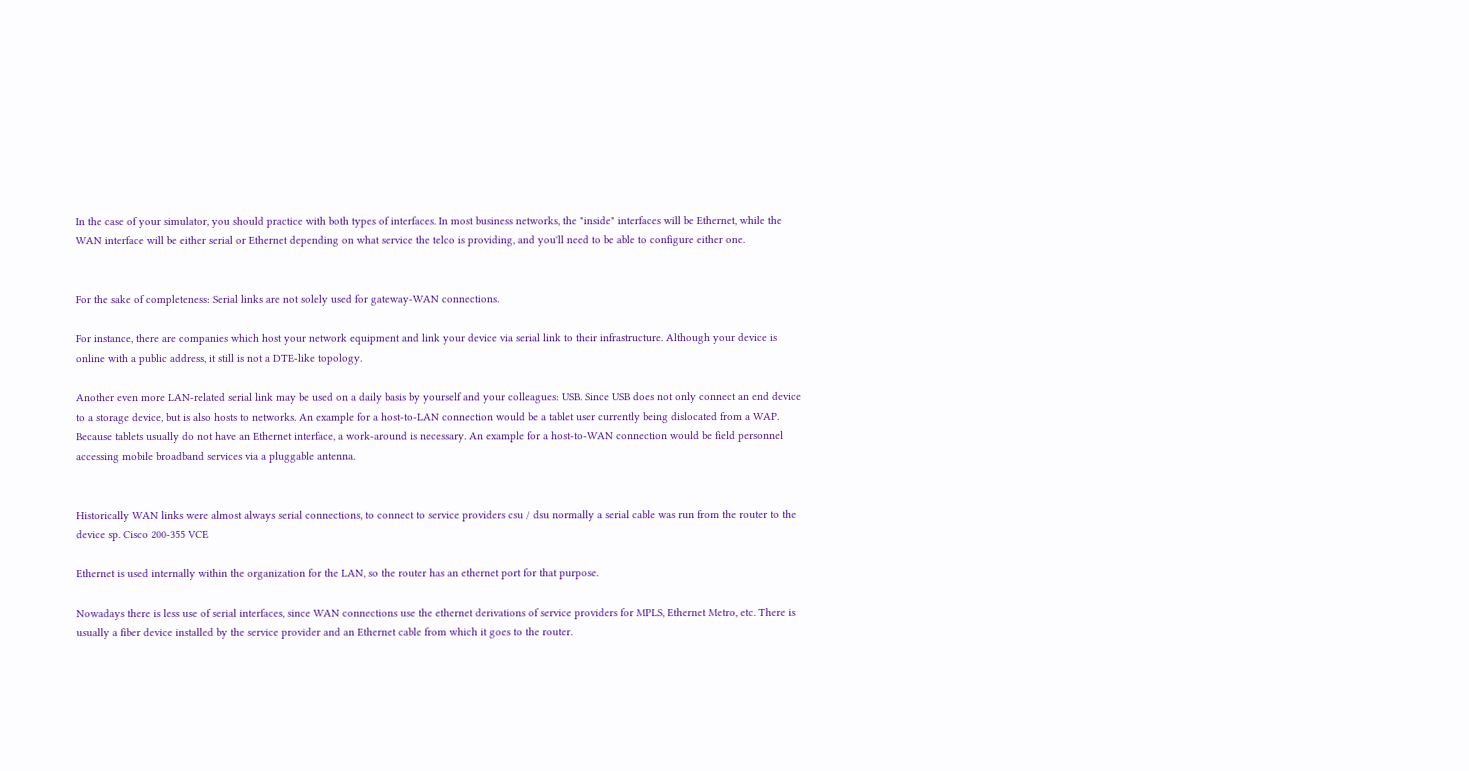In the case of your simulator, you should practice with both types of interfaces. In most business networks, the "inside" interfaces will be Ethernet, while the WAN interface will be either serial or Ethernet depending on what service the telco is providing, and you'll need to be able to configure either one.


For the sake of completeness: Serial links are not solely used for gateway-WAN connections.

For instance, there are companies which host your network equipment and link your device via serial link to their infrastructure. Although your device is online with a public address, it still is not a DTE-like topology.

Another even more LAN-related serial link may be used on a daily basis by yourself and your colleagues: USB. Since USB does not only connect an end device to a storage device, but is also hosts to networks. An example for a host-to-LAN connection would be a tablet user currently being dislocated from a WAP. Because tablets usually do not have an Ethernet interface, a work-around is necessary. An example for a host-to-WAN connection would be field personnel accessing mobile broadband services via a pluggable antenna.


Historically WAN links were almost always serial connections, to connect to service providers csu / dsu normally a serial cable was run from the router to the device sp. Cisco 200-355 VCE

Ethernet is used internally within the organization for the LAN, so the router has an ethernet port for that purpose.

Nowadays there is less use of serial interfaces, since WAN connections use the ethernet derivations of service providers for MPLS, Ethernet Metro, etc. There is usually a fiber device installed by the service provider and an Ethernet cable from which it goes to the router.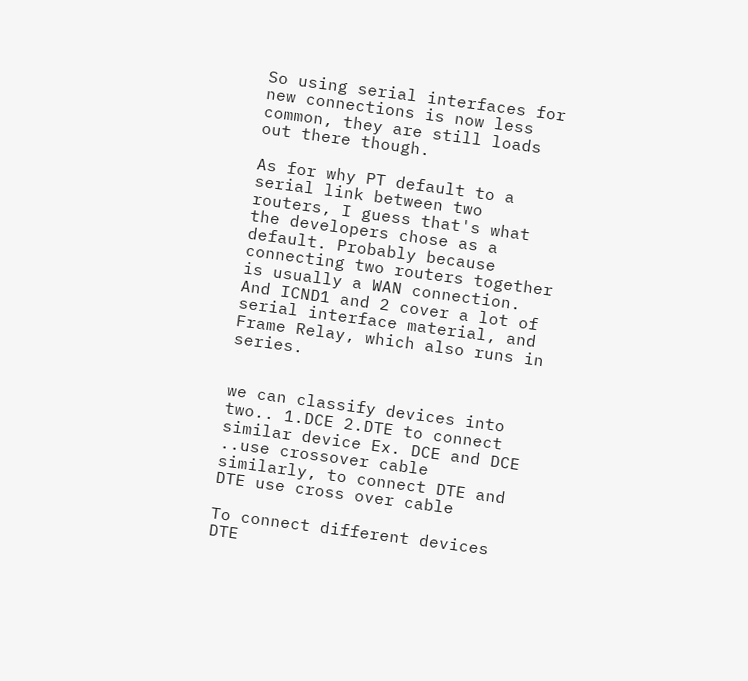So using serial interfaces for new connections is now less common, they are still loads out there though.

As for why PT default to a serial link between two routers, I guess that's what the developers chose as a default. Probably because connecting two routers together is usually a WAN connection. And ICND1 and 2 cover a lot of serial interface material, and Frame Relay, which also runs in series.


we can classify devices into two.. 1.DCE 2.DTE to connect similar device Ex. DCE and DCE ..use crossover cable similarly, to connect DTE and DTE use cross over cable

To connect different devices DTE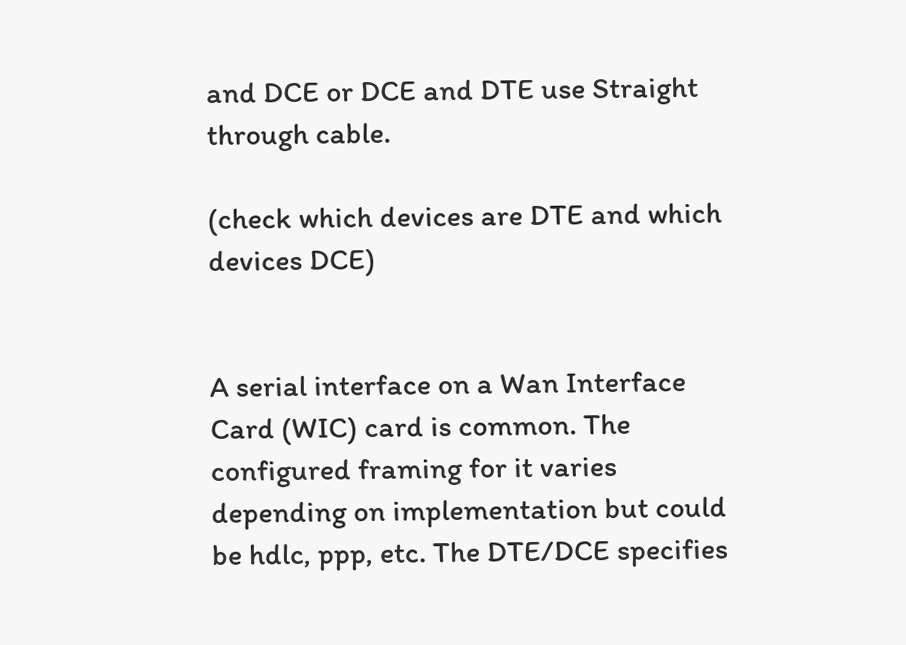and DCE or DCE and DTE use Straight through cable.

(check which devices are DTE and which devices DCE)


A serial interface on a Wan Interface Card (WIC) card is common. The configured framing for it varies depending on implementation but could be hdlc, ppp, etc. The DTE/DCE specifies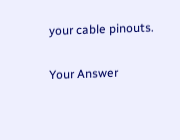your cable pinouts.

Your Answer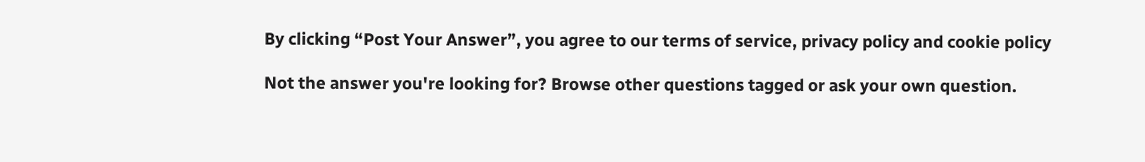By clicking “Post Your Answer”, you agree to our terms of service, privacy policy and cookie policy

Not the answer you're looking for? Browse other questions tagged or ask your own question.